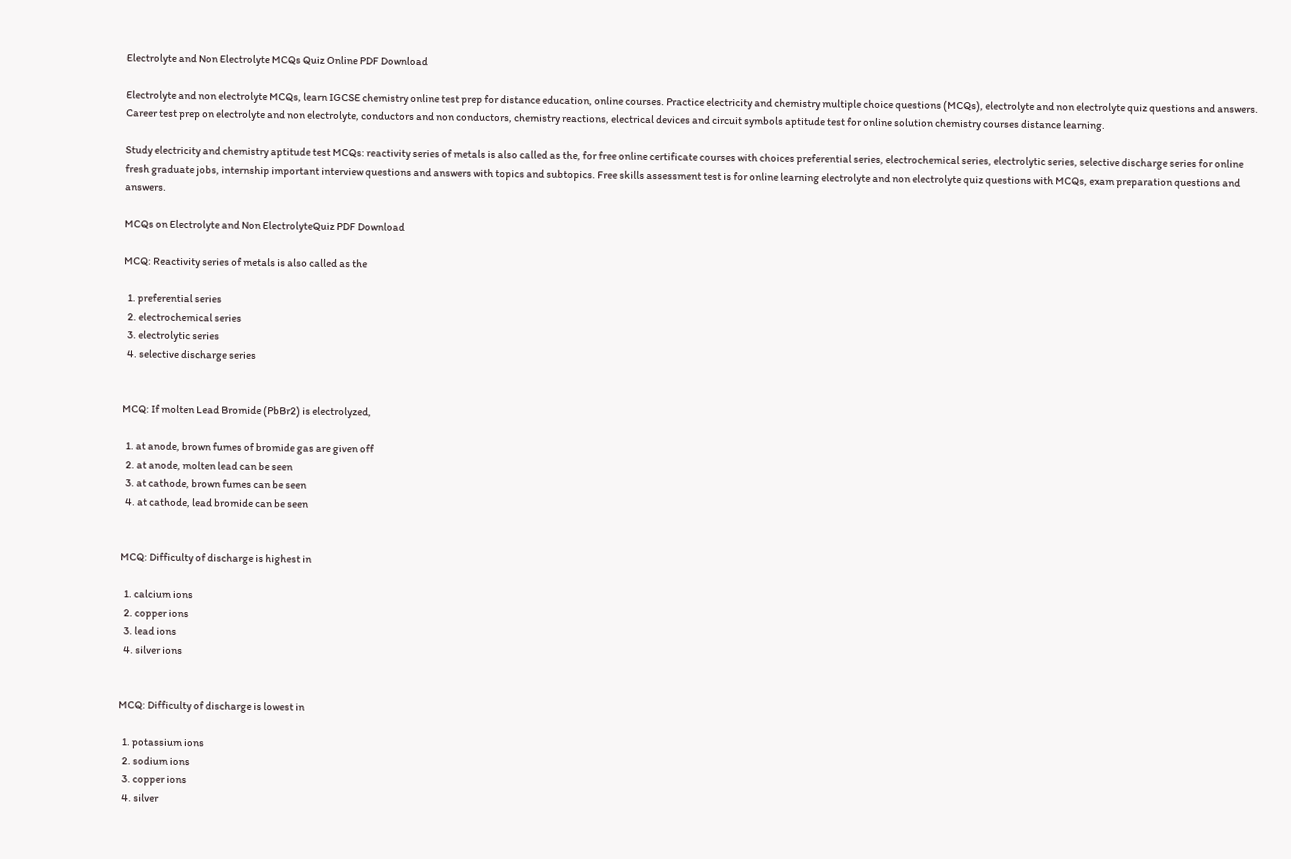Electrolyte and Non Electrolyte MCQs Quiz Online PDF Download

Electrolyte and non electrolyte MCQs, learn IGCSE chemistry online test prep for distance education, online courses. Practice electricity and chemistry multiple choice questions (MCQs), electrolyte and non electrolyte quiz questions and answers. Career test prep on electrolyte and non electrolyte, conductors and non conductors, chemistry reactions, electrical devices and circuit symbols aptitude test for online solution chemistry courses distance learning.

Study electricity and chemistry aptitude test MCQs: reactivity series of metals is also called as the, for free online certificate courses with choices preferential series, electrochemical series, electrolytic series, selective discharge series for online fresh graduate jobs, internship important interview questions and answers with topics and subtopics. Free skills assessment test is for online learning electrolyte and non electrolyte quiz questions with MCQs, exam preparation questions and answers.

MCQs on Electrolyte and Non ElectrolyteQuiz PDF Download

MCQ: Reactivity series of metals is also called as the

  1. preferential series
  2. electrochemical series
  3. electrolytic series
  4. selective discharge series


MCQ: If molten Lead Bromide (PbBr2) is electrolyzed,

  1. at anode, brown fumes of bromide gas are given off
  2. at anode, molten lead can be seen
  3. at cathode, brown fumes can be seen
  4. at cathode, lead bromide can be seen


MCQ: Difficulty of discharge is highest in

  1. calcium ions
  2. copper ions
  3. lead ions
  4. silver ions


MCQ: Difficulty of discharge is lowest in

  1. potassium ions
  2. sodium ions
  3. copper ions
  4. silver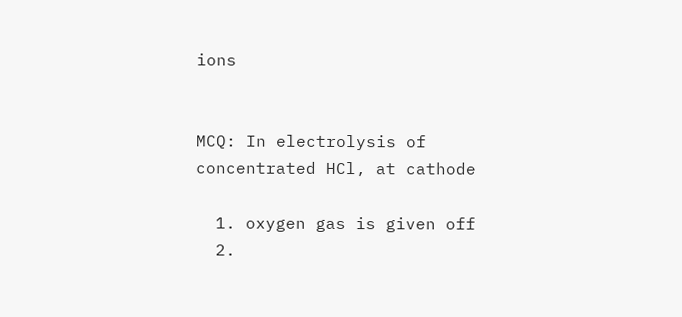ions


MCQ: In electrolysis of concentrated HCl, at cathode

  1. oxygen gas is given off
  2.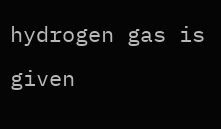hydrogen gas is given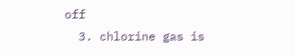off
  3. chlorine gas is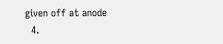given off at anode
  4.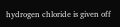hydrogen chloride is given off